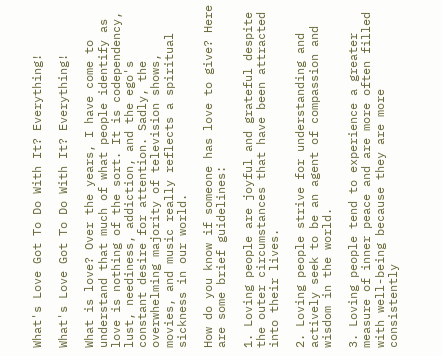What's Love Got To Do With It? Everything!

What's Love Got To Do With It? Everything!

What is love? Over the years, I have come to understand that much of what people identify as love is nothing of the sort. It is codependency, lust, neediness, addiction, and the ego's constant desire for attention. Sadly, the overwhelming majority of television shows, movies, and music really reflects a spiritual sickness in our world.

How do you know if someone has love to give? Here are some brief guidelines:

1. Loving people are joyful and grateful despite the outer circumstances that have been attracted into their lives.

2. Loving people strive for understanding and actively seek to be an agent of compassion and wisdom in the world.

3. Loving people tend to experience a greater measure of inner peace and are more often filled with well-being because they are more consistently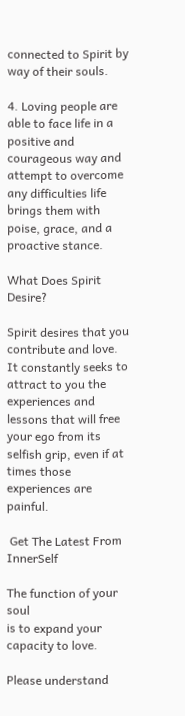connected to Spirit by way of their souls.

4. Loving people are able to face life in a positive and courageous way and attempt to overcome any difficulties life brings them with poise, grace, and a proactive stance.

What Does Spirit Desire?

Spirit desires that you contribute and love. It constantly seeks to attract to you the experiences and lessons that will free your ego from its selfish grip, even if at times those experiences are painful.

 Get The Latest From InnerSelf

The function of your soul
is to expand your capacity to love.

Please understand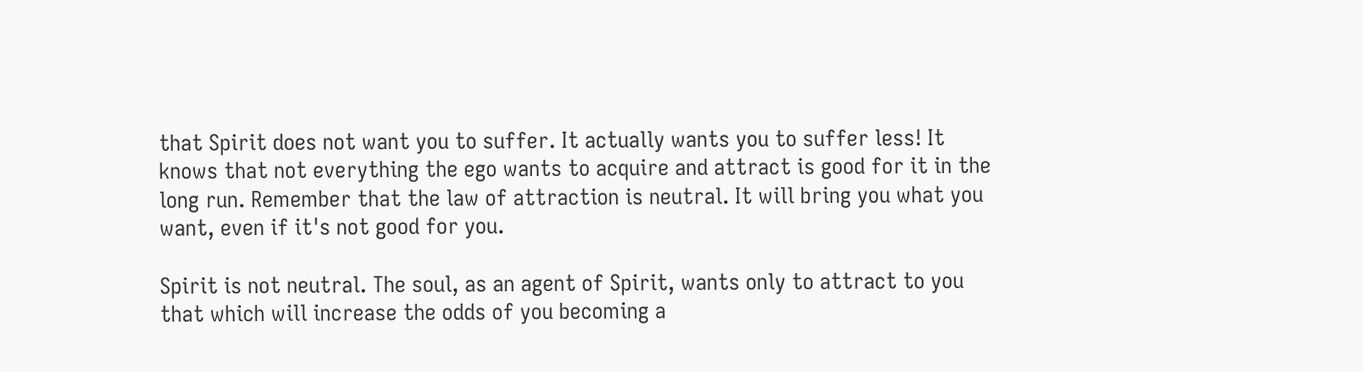that Spirit does not want you to suffer. It actually wants you to suffer less! It knows that not everything the ego wants to acquire and attract is good for it in the long run. Remember that the law of attraction is neutral. It will bring you what you want, even if it's not good for you.

Spirit is not neutral. The soul, as an agent of Spirit, wants only to attract to you that which will increase the odds of you becoming a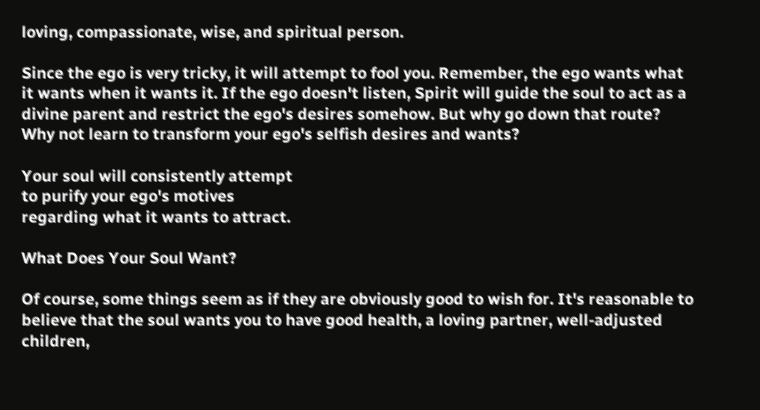loving, compassionate, wise, and spiritual person.

Since the ego is very tricky, it will attempt to fool you. Remember, the ego wants what it wants when it wants it. If the ego doesn't listen, Spirit will guide the soul to act as a divine parent and restrict the ego's desires somehow. But why go down that route? Why not learn to transform your ego's selfish desires and wants?

Your soul will consistently attempt
to purify your ego's motives
regarding what it wants to attract.

What Does Your Soul Want?

Of course, some things seem as if they are obviously good to wish for. It's reasonable to believe that the soul wants you to have good health, a loving partner, well-adjusted children,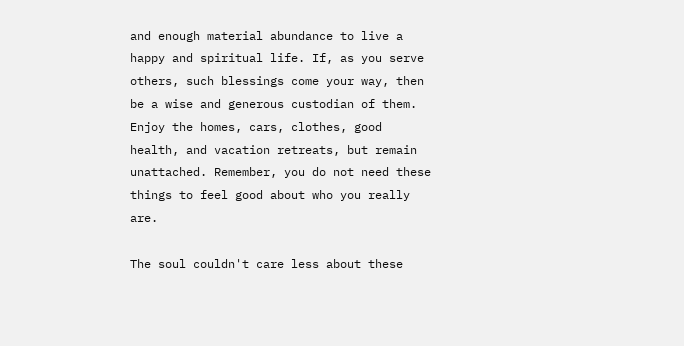and enough material abundance to live a happy and spiritual life. If, as you serve others, such blessings come your way, then be a wise and generous custodian of them. Enjoy the homes, cars, clothes, good health, and vacation retreats, but remain unattached. Remember, you do not need these things to feel good about who you really are.

The soul couldn't care less about these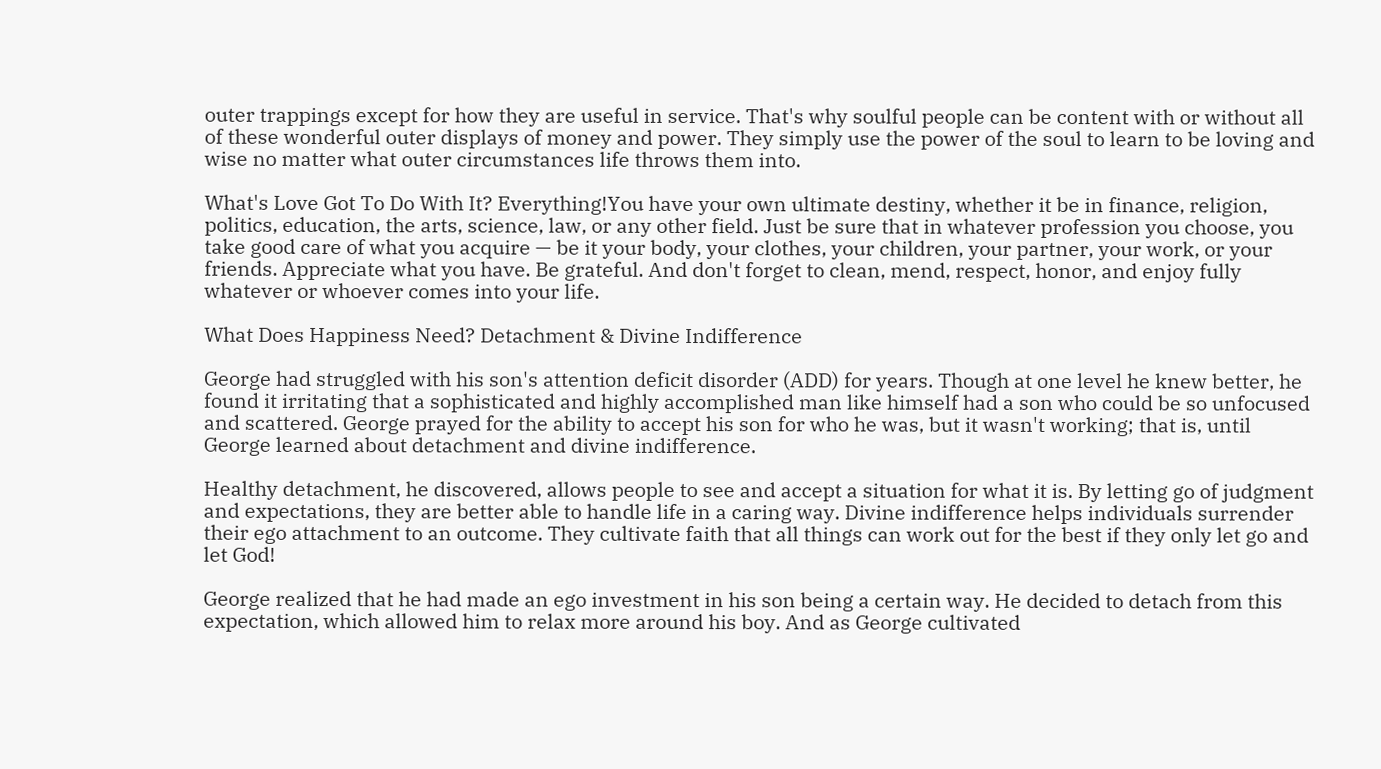outer trappings except for how they are useful in service. That's why soulful people can be content with or without all of these wonderful outer displays of money and power. They simply use the power of the soul to learn to be loving and wise no matter what outer circumstances life throws them into.

What's Love Got To Do With It? Everything!You have your own ultimate destiny, whether it be in finance, religion, politics, education, the arts, science, law, or any other field. Just be sure that in whatever profession you choose, you take good care of what you acquire — be it your body, your clothes, your children, your partner, your work, or your friends. Appreciate what you have. Be grateful. And don't forget to clean, mend, respect, honor, and enjoy fully whatever or whoever comes into your life.

What Does Happiness Need? Detachment & Divine Indifference

George had struggled with his son's attention deficit disorder (ADD) for years. Though at one level he knew better, he found it irritating that a sophisticated and highly accomplished man like himself had a son who could be so unfocused and scattered. George prayed for the ability to accept his son for who he was, but it wasn't working; that is, until George learned about detachment and divine indifference.

Healthy detachment, he discovered, allows people to see and accept a situation for what it is. By letting go of judgment and expectations, they are better able to handle life in a caring way. Divine indifference helps individuals surrender their ego attachment to an outcome. They cultivate faith that all things can work out for the best if they only let go and let God!

George realized that he had made an ego investment in his son being a certain way. He decided to detach from this expectation, which allowed him to relax more around his boy. And as George cultivated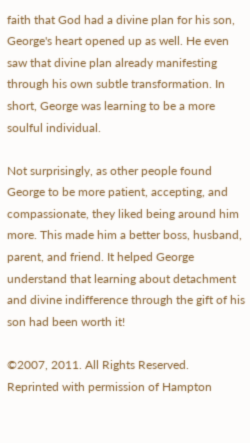faith that God had a divine plan for his son, George's heart opened up as well. He even saw that divine plan already manifesting through his own subtle transformation. In short, George was learning to be a more soulful individual.

Not surprisingly, as other people found George to be more patient, accepting, and compassionate, they liked being around him more. This made him a better boss, husband, parent, and friend. It helped George understand that learning about detachment and divine indifference through the gift of his son had been worth it!

©2007, 2011. All Rights Reserved.
Reprinted with permission of Hampton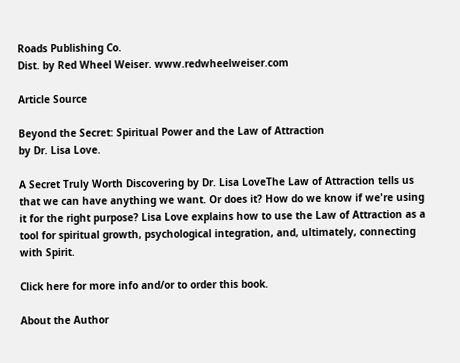Roads Publishing Co.
Dist. by Red Wheel Weiser. www.redwheelweiser.com

Article Source

Beyond the Secret: Spiritual Power and the Law of Attraction
by Dr. Lisa Love.

A Secret Truly Worth Discovering by Dr. Lisa LoveThe Law of Attraction tells us that we can have anything we want. Or does it? How do we know if we're using it for the right purpose? Lisa Love explains how to use the Law of Attraction as a tool for spiritual growth, psychological integration, and, ultimately, connecting with Spirit.

Click here for more info and/or to order this book.

About the Author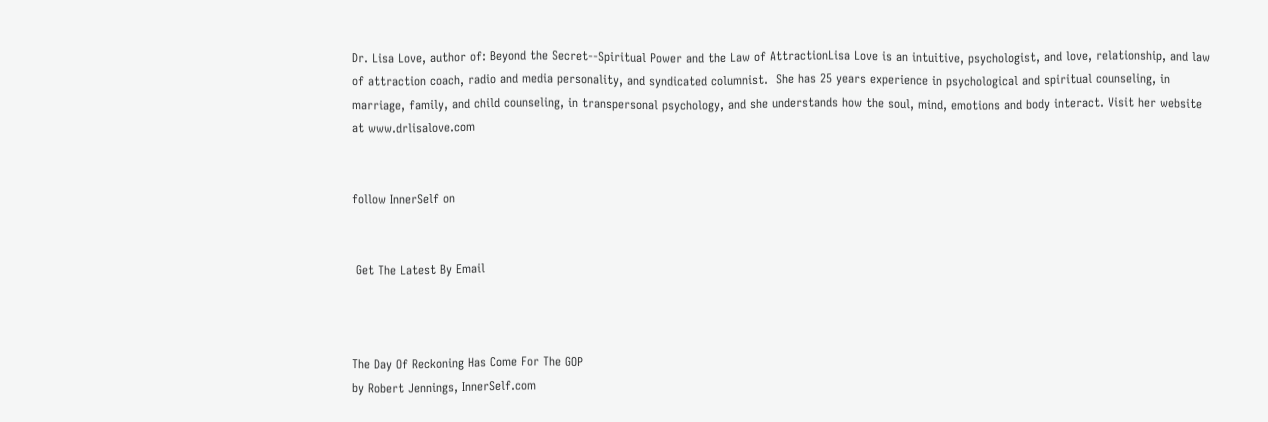Dr. Lisa Love, author of: Beyond the Secret--Spiritual Power and the Law of AttractionLisa Love is an intuitive, psychologist, and love, relationship, and law of attraction coach, radio and media personality, and syndicated columnist.  She has 25 years experience in psychological and spiritual counseling, in marriage, family, and child counseling, in transpersonal psychology, and she understands how the soul, mind, emotions and body interact. Visit her website at www.drlisalove.com


follow InnerSelf on


 Get The Latest By Email



The Day Of Reckoning Has Come For The GOP
by Robert Jennings, InnerSelf.com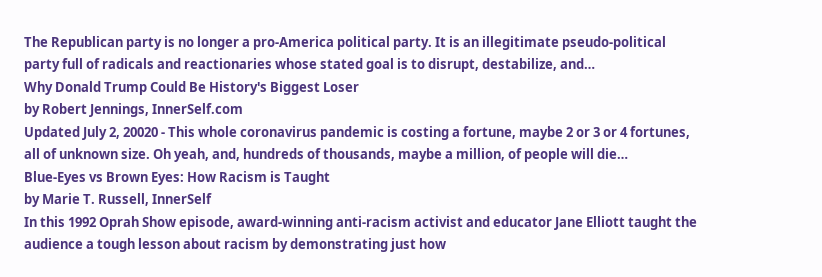The Republican party is no longer a pro-America political party. It is an illegitimate pseudo-political party full of radicals and reactionaries whose stated goal is to disrupt, destabilize, and…
Why Donald Trump Could Be History's Biggest Loser
by Robert Jennings, InnerSelf.com
Updated July 2, 20020 - This whole coronavirus pandemic is costing a fortune, maybe 2 or 3 or 4 fortunes, all of unknown size. Oh yeah, and, hundreds of thousands, maybe a million, of people will die…
Blue-Eyes vs Brown Eyes: How Racism is Taught
by Marie T. Russell, InnerSelf
In this 1992 Oprah Show episode, award-winning anti-racism activist and educator Jane Elliott taught the audience a tough lesson about racism by demonstrating just how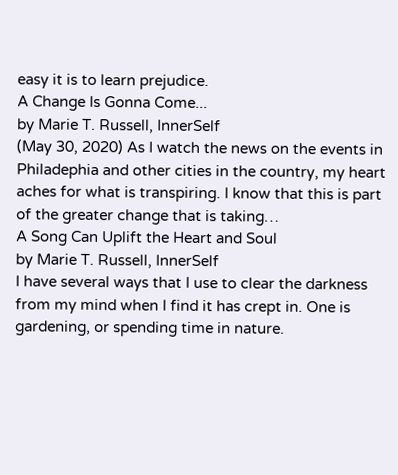easy it is to learn prejudice.
A Change Is Gonna Come...
by Marie T. Russell, InnerSelf
(May 30, 2020) As I watch the news on the events in Philadephia and other cities in the country, my heart aches for what is transpiring. I know that this is part of the greater change that is taking…
A Song Can Uplift the Heart and Soul
by Marie T. Russell, InnerSelf
I have several ways that I use to clear the darkness from my mind when I find it has crept in. One is gardening, or spending time in nature.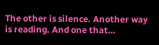The other is silence. Another way is reading. And one that…